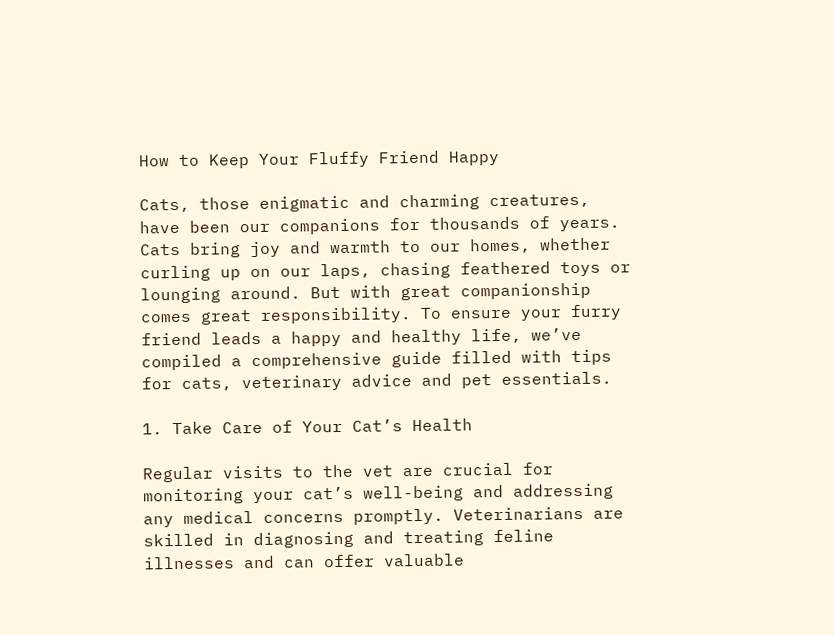How to Keep Your Fluffy Friend Happy

Cats, those enigmatic and charming creatures, have been our companions for thousands of years. Cats bring joy and warmth to our homes, whether curling up on our laps, chasing feathered toys or lounging around. But with great companionship comes great responsibility. To ensure your furry friend leads a happy and healthy life, we’ve compiled a comprehensive guide filled with tips for cats, veterinary advice and pet essentials.

1. Take Care of Your Cat’s Health

Regular visits to the vet are crucial for monitoring your cat’s well-being and addressing any medical concerns promptly. Veterinarians are skilled in diagnosing and treating feline illnesses and can offer valuable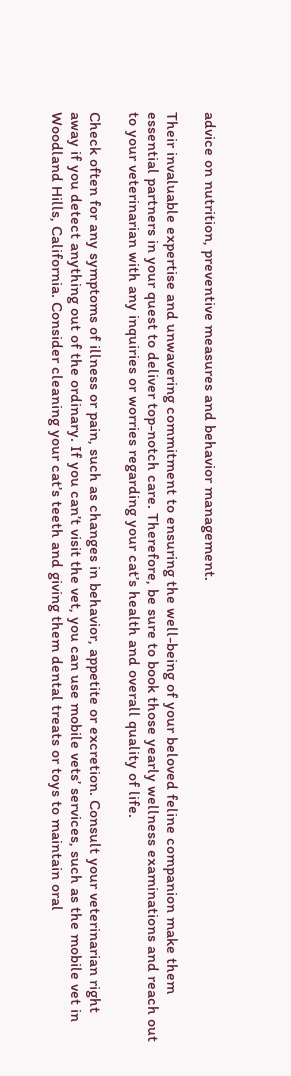advice on nutrition, preventive measures and behavior management.

Their invaluable expertise and unwavering commitment to ensuring the well-being of your beloved feline companion make them essential partners in your quest to deliver top-notch care. Therefore, be sure to book those yearly wellness examinations and reach out to your veterinarian with any inquiries or worries regarding your cat’s health and overall quality of life.

Check often for any symptoms of illness or pain, such as changes in behavior, appetite or excretion. Consult your veterinarian right away if you detect anything out of the ordinary. If you can’t visit the vet, you can use mobile vets’ services, such as the mobile vet in Woodland Hills, California. Consider cleaning your cat’s teeth and giving them dental treats or toys to maintain oral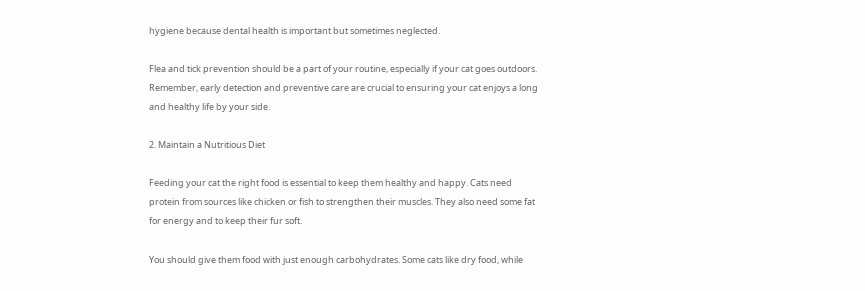hygiene because dental health is important but sometimes neglected.

Flea and tick prevention should be a part of your routine, especially if your cat goes outdoors. Remember, early detection and preventive care are crucial to ensuring your cat enjoys a long and healthy life by your side.

2. Maintain a Nutritious Diet

Feeding your cat the right food is essential to keep them healthy and happy. Cats need protein from sources like chicken or fish to strengthen their muscles. They also need some fat for energy and to keep their fur soft.

You should give them food with just enough carbohydrates. Some cats like dry food, while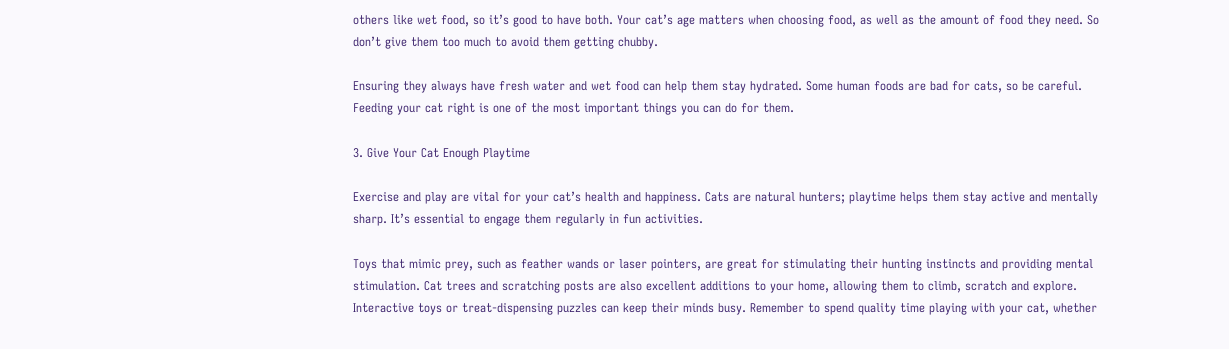others like wet food, so it’s good to have both. Your cat’s age matters when choosing food, as well as the amount of food they need. So don’t give them too much to avoid them getting chubby.

Ensuring they always have fresh water and wet food can help them stay hydrated. Some human foods are bad for cats, so be careful. Feeding your cat right is one of the most important things you can do for them.

3. Give Your Cat Enough Playtime

Exercise and play are vital for your cat’s health and happiness. Cats are natural hunters; playtime helps them stay active and mentally sharp. It’s essential to engage them regularly in fun activities.

Toys that mimic prey, such as feather wands or laser pointers, are great for stimulating their hunting instincts and providing mental stimulation. Cat trees and scratching posts are also excellent additions to your home, allowing them to climb, scratch and explore. Interactive toys or treat-dispensing puzzles can keep their minds busy. Remember to spend quality time playing with your cat, whether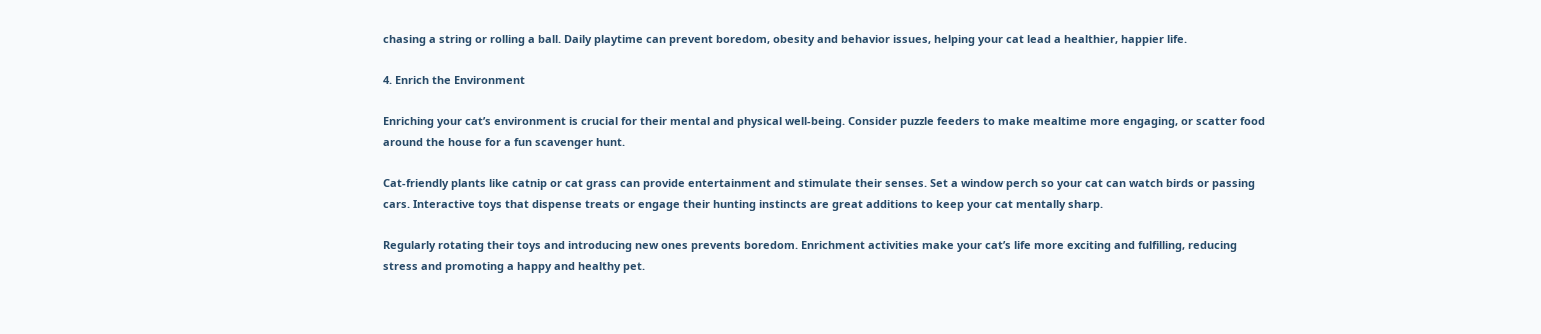chasing a string or rolling a ball. Daily playtime can prevent boredom, obesity and behavior issues, helping your cat lead a healthier, happier life.

4. Enrich the Environment

Enriching your cat’s environment is crucial for their mental and physical well-being. Consider puzzle feeders to make mealtime more engaging, or scatter food around the house for a fun scavenger hunt.

Cat-friendly plants like catnip or cat grass can provide entertainment and stimulate their senses. Set a window perch so your cat can watch birds or passing cars. Interactive toys that dispense treats or engage their hunting instincts are great additions to keep your cat mentally sharp.

Regularly rotating their toys and introducing new ones prevents boredom. Enrichment activities make your cat’s life more exciting and fulfilling, reducing stress and promoting a happy and healthy pet.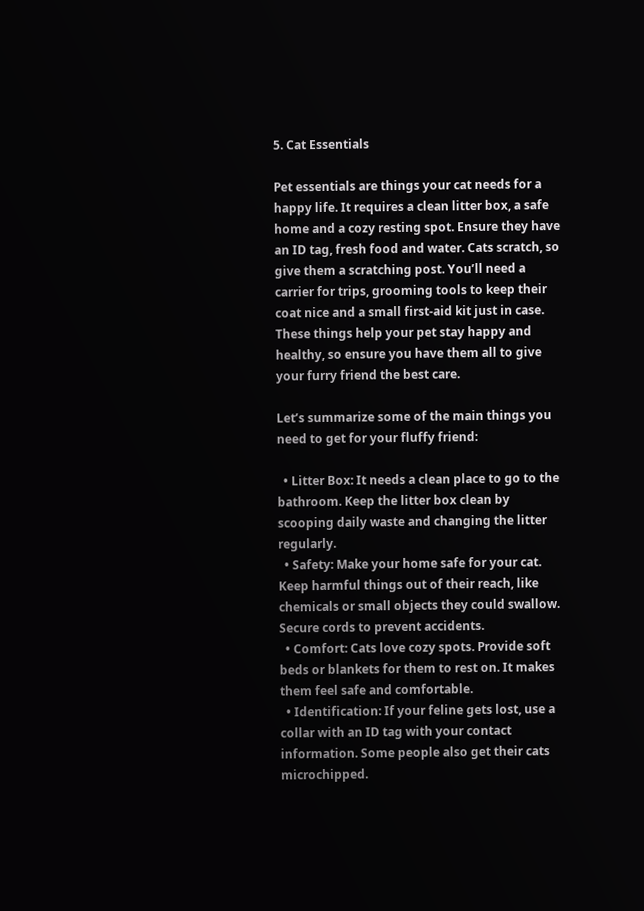5. Cat Essentials

Pet essentials are things your cat needs for a happy life. It requires a clean litter box, a safe home and a cozy resting spot. Ensure they have an ID tag, fresh food and water. Cats scratch, so give them a scratching post. You’ll need a carrier for trips, grooming tools to keep their coat nice and a small first-aid kit just in case. These things help your pet stay happy and healthy, so ensure you have them all to give your furry friend the best care.

Let’s summarize some of the main things you need to get for your fluffy friend:

  • Litter Box: It needs a clean place to go to the bathroom. Keep the litter box clean by scooping daily waste and changing the litter regularly.
  • Safety: Make your home safe for your cat. Keep harmful things out of their reach, like chemicals or small objects they could swallow. Secure cords to prevent accidents.
  • Comfort: Cats love cozy spots. Provide soft beds or blankets for them to rest on. It makes them feel safe and comfortable.
  • Identification: If your feline gets lost, use a collar with an ID tag with your contact information. Some people also get their cats microchipped.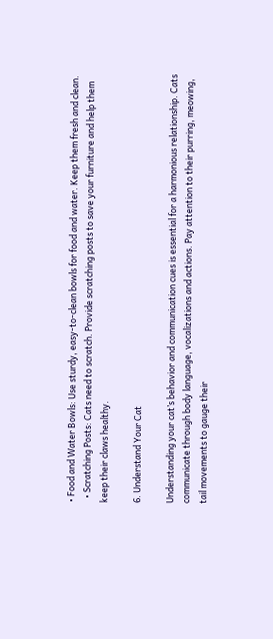• Food and Water Bowls: Use sturdy, easy-to-clean bowls for food and water. Keep them fresh and clean.
  • Scratching Posts: Cats need to scratch. Provide scratching posts to save your furniture and help them keep their claws healthy.

6. Understand Your Cat

Understanding your cat’s behavior and communication cues is essential for a harmonious relationship. Cats communicate through body language, vocalizations and actions. Pay attention to their purring, meowing, tail movements to gauge their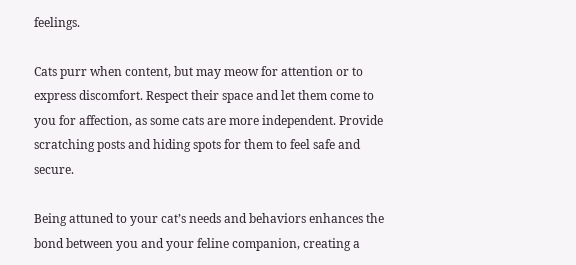feelings.

Cats purr when content, but may meow for attention or to express discomfort. Respect their space and let them come to you for affection, as some cats are more independent. Provide scratching posts and hiding spots for them to feel safe and secure.

Being attuned to your cat’s needs and behaviors enhances the bond between you and your feline companion, creating a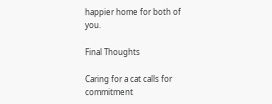happier home for both of you.

Final Thoughts

Caring for a cat calls for commitment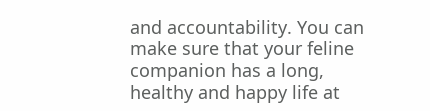and accountability. You can make sure that your feline companion has a long, healthy and happy life at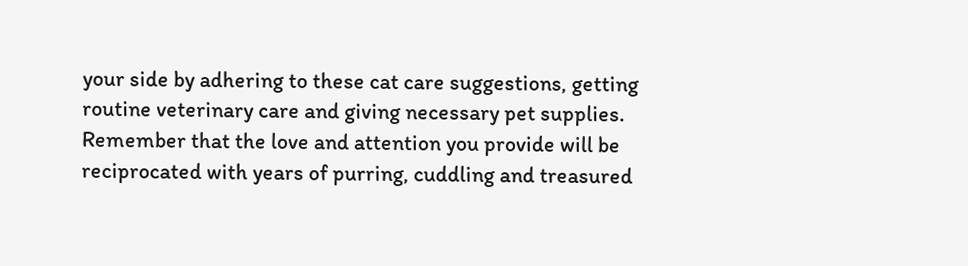your side by adhering to these cat care suggestions, getting routine veterinary care and giving necessary pet supplies. Remember that the love and attention you provide will be reciprocated with years of purring, cuddling and treasured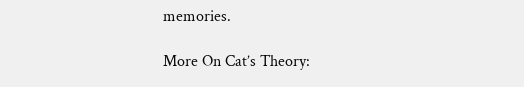memories.

More On Cat’s Theory: